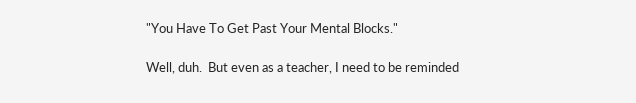"You Have To Get Past Your Mental Blocks."

Well, duh.  But even as a teacher, I need to be reminded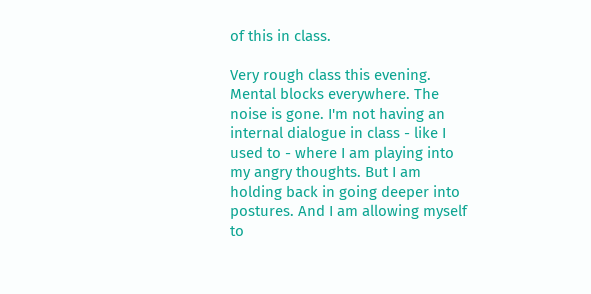of this in class.

Very rough class this evening. Mental blocks everywhere. The noise is gone. I'm not having an internal dialogue in class - like I used to - where I am playing into my angry thoughts. But I am holding back in going deeper into postures. And I am allowing myself to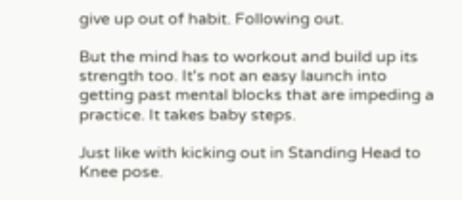give up out of habit. Following out.

But the mind has to workout and build up its strength too. It's not an easy launch into getting past mental blocks that are impeding a practice. It takes baby steps.

Just like with kicking out in Standing Head to Knee pose.